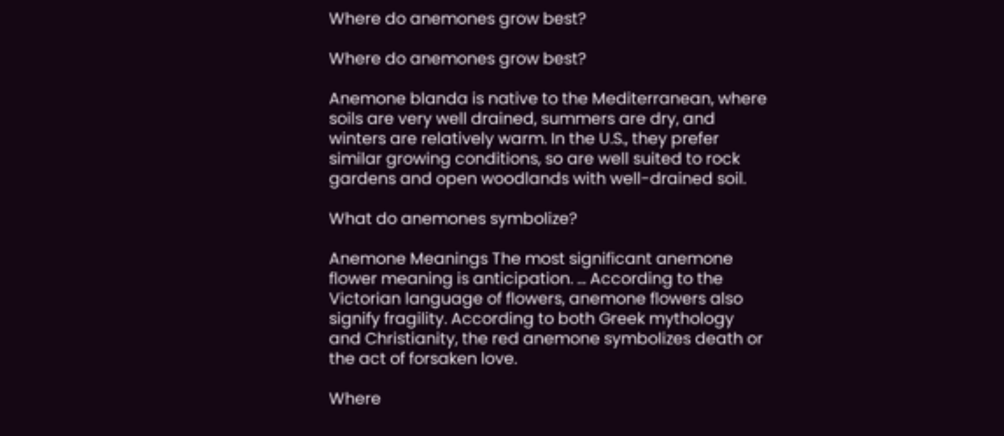Where do anemones grow best?

Where do anemones grow best?

Anemone blanda is native to the Mediterranean, where soils are very well drained, summers are dry, and winters are relatively warm. In the U.S., they prefer similar growing conditions, so are well suited to rock gardens and open woodlands with well-drained soil.

What do anemones symbolize?

Anemone Meanings The most significant anemone flower meaning is anticipation. ... According to the Victorian language of flowers, anemone flowers also signify fragility. According to both Greek mythology and Christianity, the red anemone symbolizes death or the act of forsaken love.

Where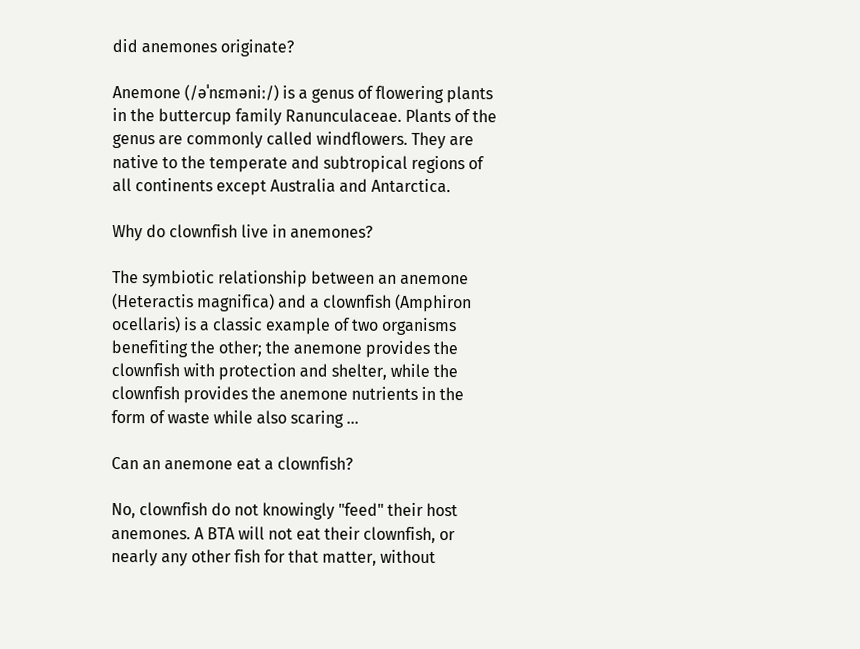did anemones originate?

Anemone (/əˈnɛməniː/) is a genus of flowering plants in the buttercup family Ranunculaceae. Plants of the genus are commonly called windflowers. They are native to the temperate and subtropical regions of all continents except Australia and Antarctica.

Why do clownfish live in anemones?

The symbiotic relationship between an anemone (Heteractis magnifica) and a clownfish (Amphiron ocellaris) is a classic example of two organisms benefiting the other; the anemone provides the clownfish with protection and shelter, while the clownfish provides the anemone nutrients in the form of waste while also scaring ...

Can an anemone eat a clownfish?

No, clownfish do not knowingly "feed" their host anemones. A BTA will not eat their clownfish, or nearly any other fish for that matter, without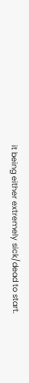it being either extremely sick/dead to start.